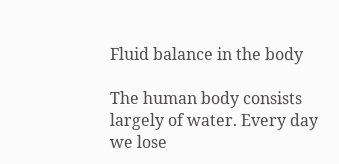Fluid balance in the body

The human body consists largely of water. Every day we lose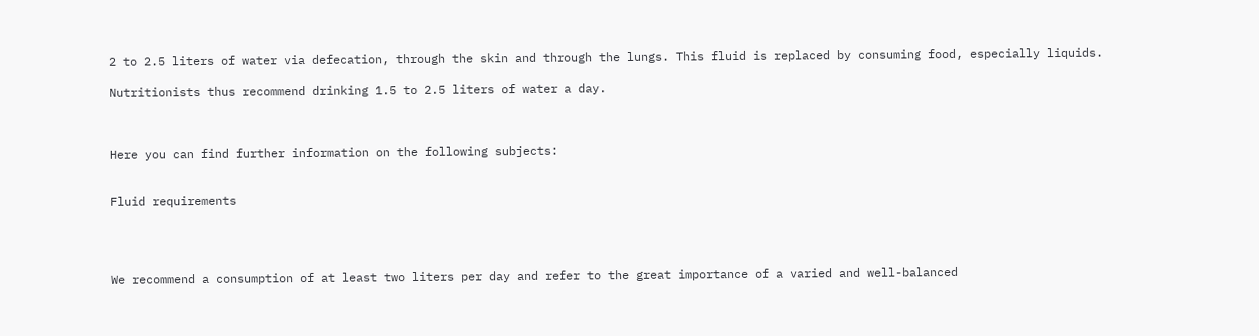2 to 2.5 liters of water via defecation, through the skin and through the lungs. This fluid is replaced by consuming food, especially liquids.

Nutritionists thus recommend drinking 1.5 to 2.5 liters of water a day.



Here you can find further information on the following subjects:


Fluid requirements




We recommend a consumption of at least two liters per day and refer to the great importance of a varied and well-balanced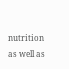nutrition as well as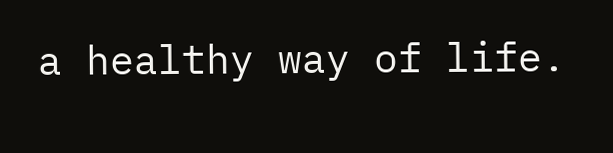a healthy way of life.